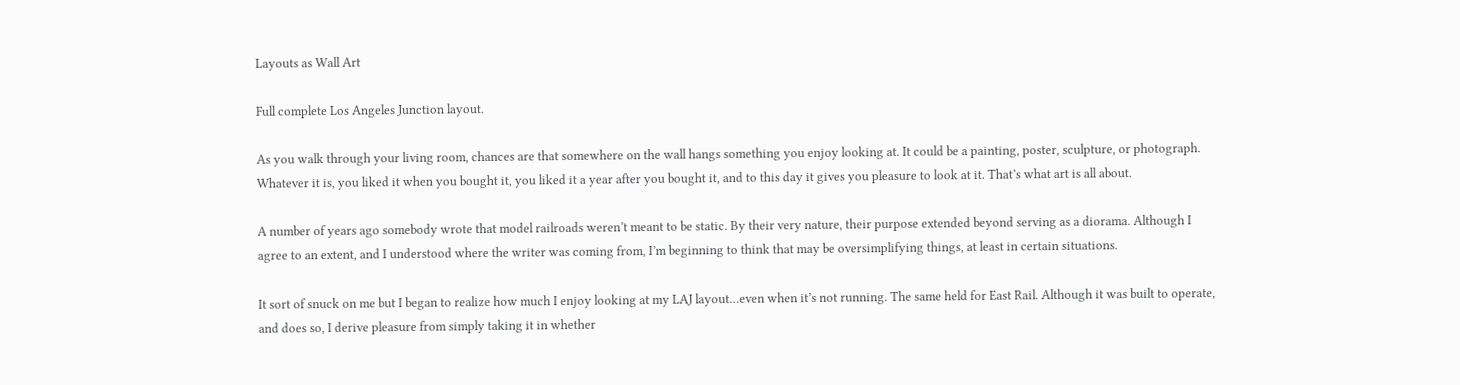Layouts as Wall Art

Full complete Los Angeles Junction layout.

As you walk through your living room, chances are that somewhere on the wall hangs something you enjoy looking at. It could be a painting, poster, sculpture, or photograph. Whatever it is, you liked it when you bought it, you liked it a year after you bought it, and to this day it gives you pleasure to look at it. That’s what art is all about.

A number of years ago somebody wrote that model railroads weren’t meant to be static. By their very nature, their purpose extended beyond serving as a diorama. Although I agree to an extent, and I understood where the writer was coming from, I’m beginning to think that may be oversimplifying things, at least in certain situations.

It sort of snuck on me but I began to realize how much I enjoy looking at my LAJ layout…even when it’s not running. The same held for East Rail. Although it was built to operate, and does so, I derive pleasure from simply taking it in whether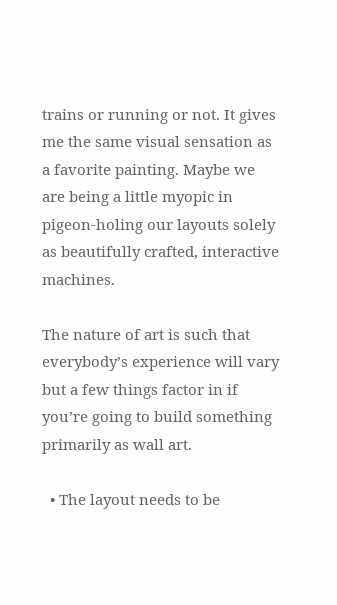trains or running or not. It gives me the same visual sensation as a favorite painting. Maybe we are being a little myopic in pigeon-holing our layouts solely as beautifully crafted, interactive machines.

The nature of art is such that everybody’s experience will vary but a few things factor in if you’re going to build something primarily as wall art.

  • The layout needs to be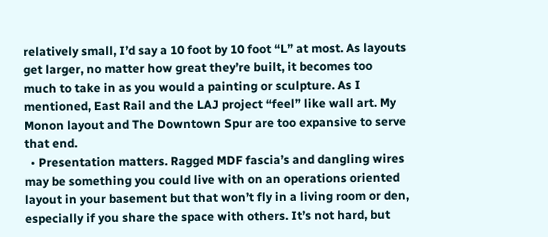relatively small, I’d say a 10 foot by 10 foot “L” at most. As layouts get larger, no matter how great they’re built, it becomes too much to take in as you would a painting or sculpture. As I mentioned, East Rail and the LAJ project “feel” like wall art. My Monon layout and The Downtown Spur are too expansive to serve that end.
  • Presentation matters. Ragged MDF fascia’s and dangling wires may be something you could live with on an operations oriented layout in your basement but that won’t fly in a living room or den, especially if you share the space with others. It’s not hard, but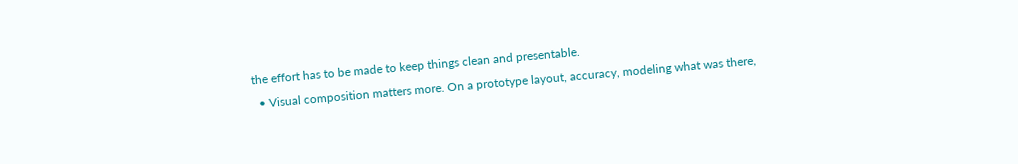the effort has to be made to keep things clean and presentable.
  • Visual composition matters more. On a prototype layout, accuracy, modeling what was there,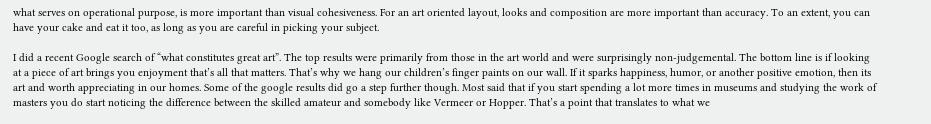what serves on operational purpose, is more important than visual cohesiveness. For an art oriented layout, looks and composition are more important than accuracy. To an extent, you can have your cake and eat it too, as long as you are careful in picking your subject.

I did a recent Google search of “what constitutes great art”. The top results were primarily from those in the art world and were surprisingly non-judgemental. The bottom line is if looking at a piece of art brings you enjoyment that’s all that matters. That’s why we hang our children’s finger paints on our wall. If it sparks happiness, humor, or another positive emotion, then its art and worth appreciating in our homes. Some of the google results did go a step further though. Most said that if you start spending a lot more times in museums and studying the work of masters you do start noticing the difference between the skilled amateur and somebody like Vermeer or Hopper. That’s a point that translates to what we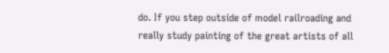do. If you step outside of model railroading and really study painting of the great artists of all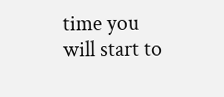time you will start to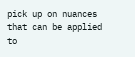pick up on nuances that can be applied to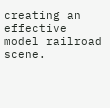creating an effective model railroad scene.